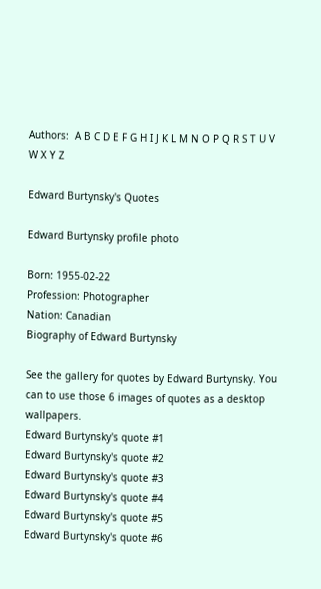Authors:  A B C D E F G H I J K L M N O P Q R S T U V W X Y Z

Edward Burtynsky's Quotes

Edward Burtynsky profile photo

Born: 1955-02-22
Profession: Photographer
Nation: Canadian
Biography of Edward Burtynsky

See the gallery for quotes by Edward Burtynsky. You can to use those 6 images of quotes as a desktop wallpapers.
Edward Burtynsky's quote #1
Edward Burtynsky's quote #2
Edward Burtynsky's quote #3
Edward Burtynsky's quote #4
Edward Burtynsky's quote #5
Edward Burtynsky's quote #6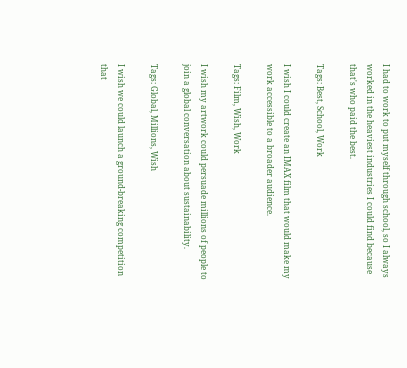I had to work to put myself through school, so I always worked in the heaviest industries I could find because that's who paid the best.

Tags: Best, School, Work

I wish I could create an IMAX film that would make my work accessible to a broader audience.

Tags: Film, Wish, Work

I wish my artwork could persuade millions of people to join a global conversation about sustainability.

Tags: Global, Millions, Wish

I wish we could launch a ground-breaking competition that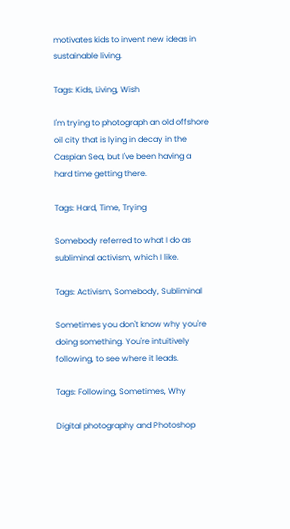motivates kids to invent new ideas in sustainable living.

Tags: Kids, Living, Wish

I'm trying to photograph an old offshore oil city that is lying in decay in the Caspian Sea, but I've been having a hard time getting there.

Tags: Hard, Time, Trying

Somebody referred to what I do as subliminal activism, which I like.

Tags: Activism, Somebody, Subliminal

Sometimes you don't know why you're doing something. You're intuitively following, to see where it leads.

Tags: Following, Sometimes, Why

Digital photography and Photoshop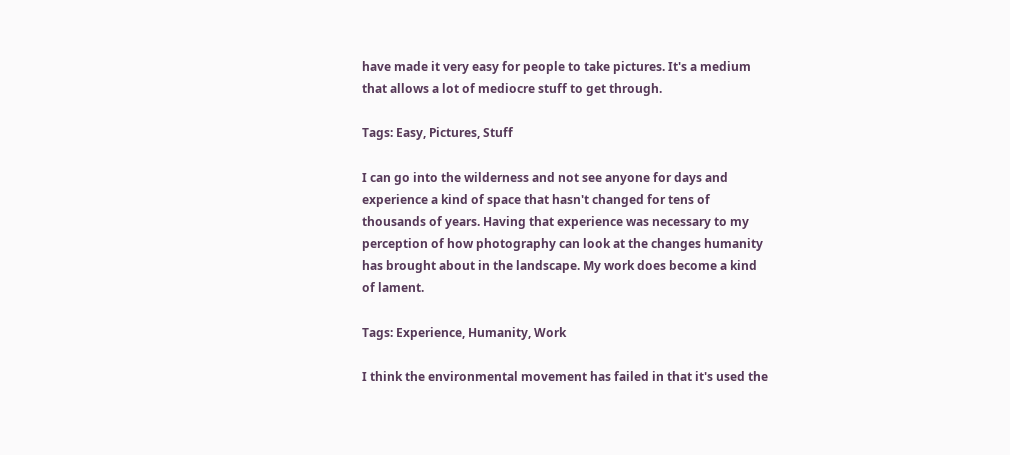have made it very easy for people to take pictures. It's a medium that allows a lot of mediocre stuff to get through.

Tags: Easy, Pictures, Stuff

I can go into the wilderness and not see anyone for days and experience a kind of space that hasn't changed for tens of thousands of years. Having that experience was necessary to my perception of how photography can look at the changes humanity has brought about in the landscape. My work does become a kind of lament.

Tags: Experience, Humanity, Work

I think the environmental movement has failed in that it's used the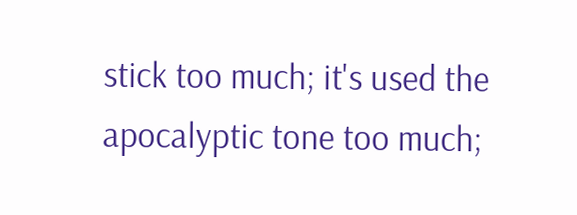stick too much; it's used the apocalyptic tone too much;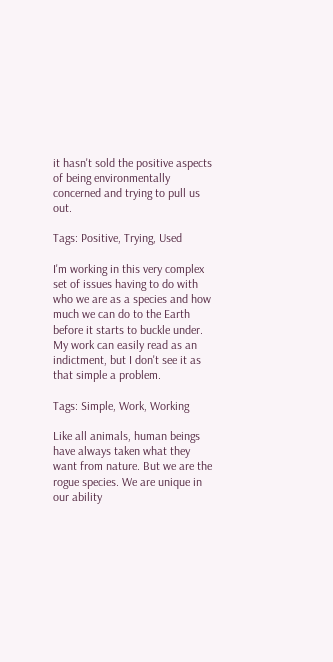it hasn't sold the positive aspects of being environmentally concerned and trying to pull us out.

Tags: Positive, Trying, Used

I'm working in this very complex set of issues having to do with who we are as a species and how much we can do to the Earth before it starts to buckle under. My work can easily read as an indictment, but I don't see it as that simple a problem.

Tags: Simple, Work, Working

Like all animals, human beings have always taken what they want from nature. But we are the rogue species. We are unique in our ability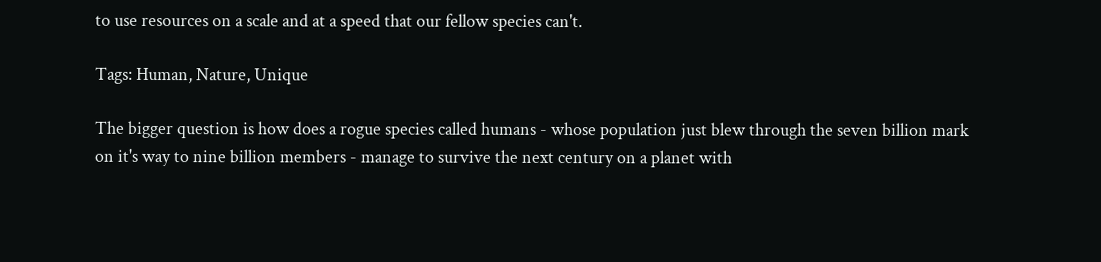to use resources on a scale and at a speed that our fellow species can't.

Tags: Human, Nature, Unique

The bigger question is how does a rogue species called humans - whose population just blew through the seven billion mark on it's way to nine billion members - manage to survive the next century on a planet with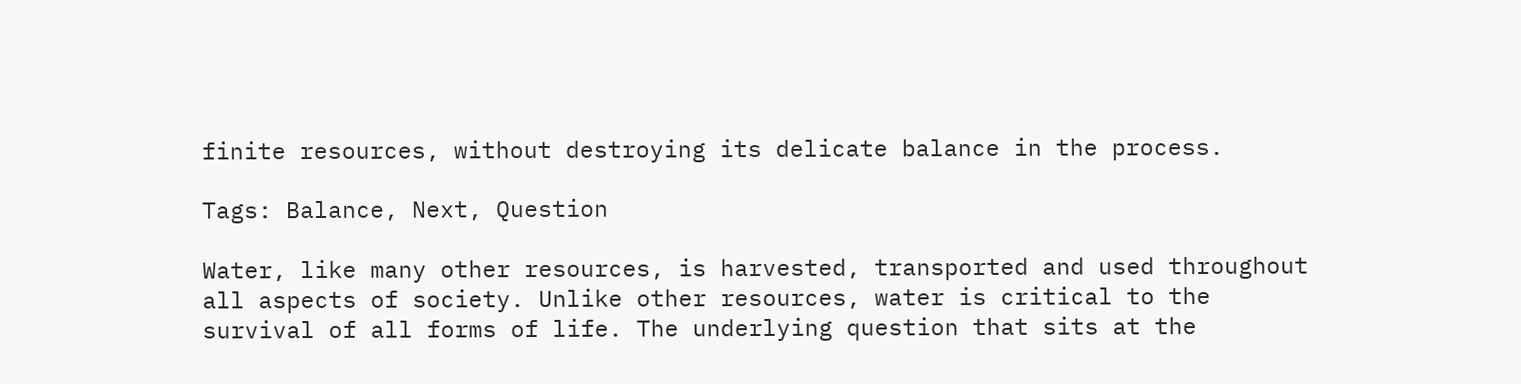finite resources, without destroying its delicate balance in the process.

Tags: Balance, Next, Question

Water, like many other resources, is harvested, transported and used throughout all aspects of society. Unlike other resources, water is critical to the survival of all forms of life. The underlying question that sits at the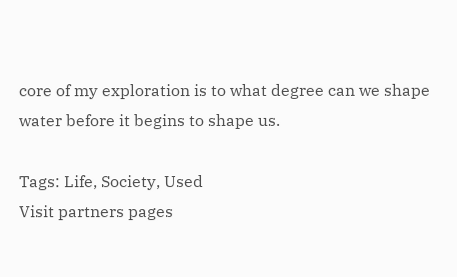core of my exploration is to what degree can we shape water before it begins to shape us.

Tags: Life, Society, Used
Visit partners pages